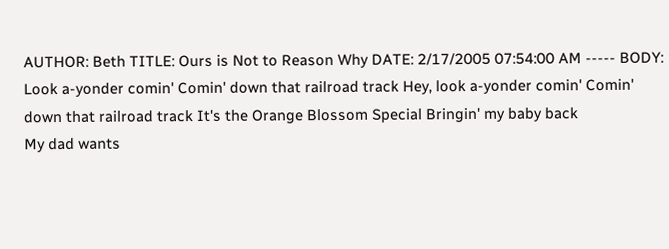AUTHOR: Beth TITLE: Ours is Not to Reason Why DATE: 2/17/2005 07:54:00 AM ----- BODY:
Look a-yonder comin' Comin' down that railroad track Hey, look a-yonder comin' Comin' down that railroad track It's the Orange Blossom Special Bringin' my baby back
My dad wants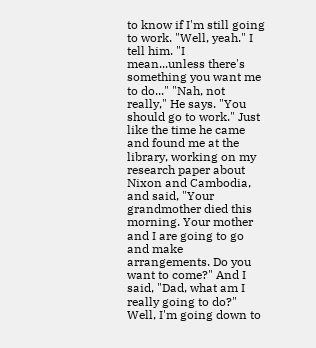to know if I'm still going to work. "Well, yeah." I tell him. "I mean...unless there's something you want me to do..." "Nah, not really," He says. "You should go to work." Just like the time he came and found me at the library, working on my research paper about Nixon and Cambodia, and said, "Your grandmother died this morning. Your mother and I are going to go and make arrangements. Do you want to come?" And I said, "Dad, what am I really going to do?"
Well, I'm going down to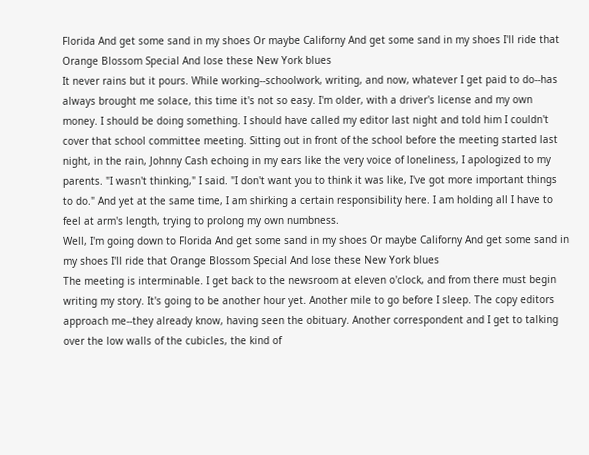Florida And get some sand in my shoes Or maybe Californy And get some sand in my shoes I'll ride that Orange Blossom Special And lose these New York blues
It never rains but it pours. While working--schoolwork, writing, and now, whatever I get paid to do--has always brought me solace, this time it's not so easy. I'm older, with a driver's license and my own money. I should be doing something. I should have called my editor last night and told him I couldn't cover that school committee meeting. Sitting out in front of the school before the meeting started last night, in the rain, Johnny Cash echoing in my ears like the very voice of loneliness, I apologized to my parents. "I wasn't thinking," I said. "I don't want you to think it was like, I've got more important things to do." And yet at the same time, I am shirking a certain responsibility here. I am holding all I have to feel at arm's length, trying to prolong my own numbness.
Well, I'm going down to Florida And get some sand in my shoes Or maybe Californy And get some sand in my shoes I'll ride that Orange Blossom Special And lose these New York blues
The meeting is interminable. I get back to the newsroom at eleven o'clock, and from there must begin writing my story. It's going to be another hour yet. Another mile to go before I sleep. The copy editors approach me--they already know, having seen the obituary. Another correspondent and I get to talking over the low walls of the cubicles, the kind of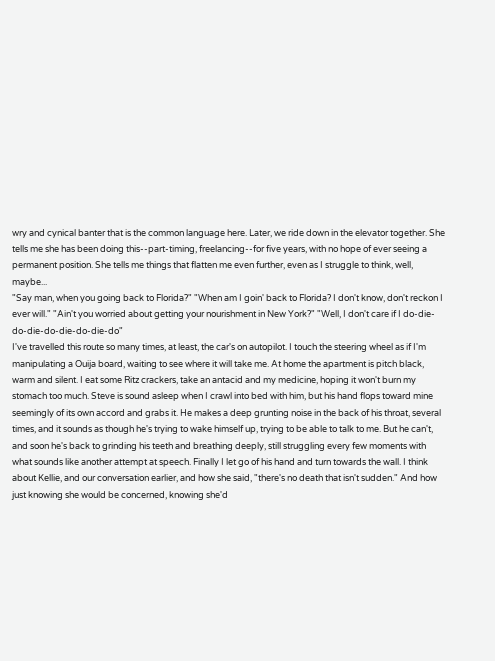wry and cynical banter that is the common language here. Later, we ride down in the elevator together. She tells me she has been doing this--part-timing, freelancing--for five years, with no hope of ever seeing a permanent position. She tells me things that flatten me even further, even as I struggle to think, well, maybe...
"Say man, when you going back to Florida?" "When am I goin' back to Florida? I don't know, don't reckon I ever will." "Ain't you worried about getting your nourishment in New York?" "Well, I don't care if I do-die-do-die-do-die-do-die-do"
I've travelled this route so many times, at least, the car's on autopilot. I touch the steering wheel as if I'm manipulating a Ouija board, waiting to see where it will take me. At home the apartment is pitch black, warm and silent. I eat some Ritz crackers, take an antacid and my medicine, hoping it won't burn my stomach too much. Steve is sound asleep when I crawl into bed with him, but his hand flops toward mine seemingly of its own accord and grabs it. He makes a deep grunting noise in the back of his throat, several times, and it sounds as though he's trying to wake himself up, trying to be able to talk to me. But he can't, and soon he's back to grinding his teeth and breathing deeply, still struggling every few moments with what sounds like another attempt at speech. Finally I let go of his hand and turn towards the wall. I think about Kellie, and our conversation earlier, and how she said, "there's no death that isn't sudden." And how just knowing she would be concerned, knowing she'd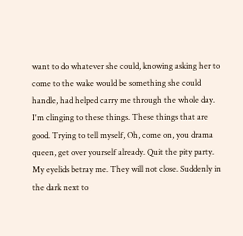want to do whatever she could, knowing asking her to come to the wake would be something she could handle, had helped carry me through the whole day. I'm clinging to these things. These things that are good. Trying to tell myself, Oh, come on, you drama queen, get over yourself already. Quit the pity party. My eyelids betray me. They will not close. Suddenly in the dark next to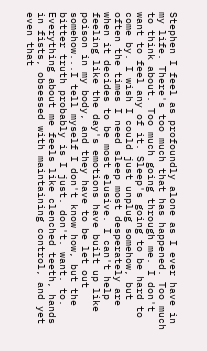Stephen I feel as profoundly alone as I ever have in my life. There's too much that has happened. Too much to think about. Too much going through me. I don't want to feel any of it. Sleep's going to be hard to come by. I wish I could just unplug somehow, but often the times I need sleep most desperately are when it decides to be most elusive. I can't help feeling like the day's emotions have built up like poison in my body, and they have to be let out somehow...I tell myself I don't know how, but the bitter truth probably is I just. don't. want. to. Everything about me feels like clenched teeth, hands in fists, obsessed with maintaining control, and yet even that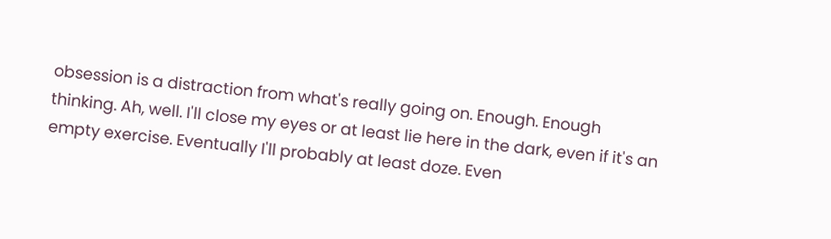obsession is a distraction from what's really going on. Enough. Enough thinking. Ah, well. I'll close my eyes or at least lie here in the dark, even if it's an empty exercise. Eventually I'll probably at least doze. Even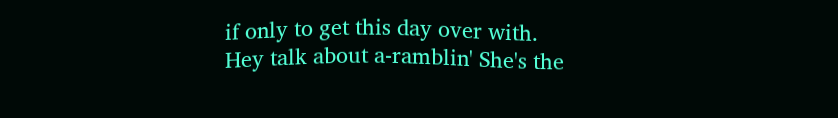if only to get this day over with.
Hey talk about a-ramblin' She's the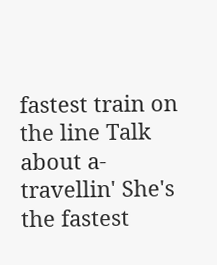fastest train on the line Talk about a-travellin' She's the fastest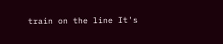train on the line It's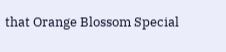that Orange Blossom Special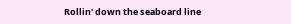Rollin' down the seaboard line